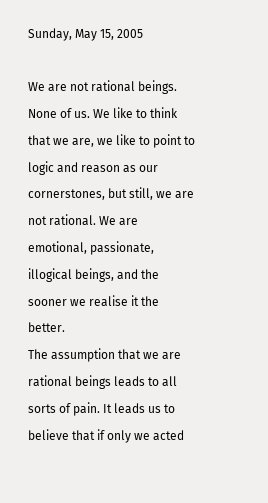Sunday, May 15, 2005

We are not rational beings. None of us. We like to think that we are, we like to point to logic and reason as our cornerstones, but still, we are not rational. We are emotional, passionate, illogical beings, and the sooner we realise it the better.
The assumption that we are rational beings leads to all sorts of pain. It leads us to believe that if only we acted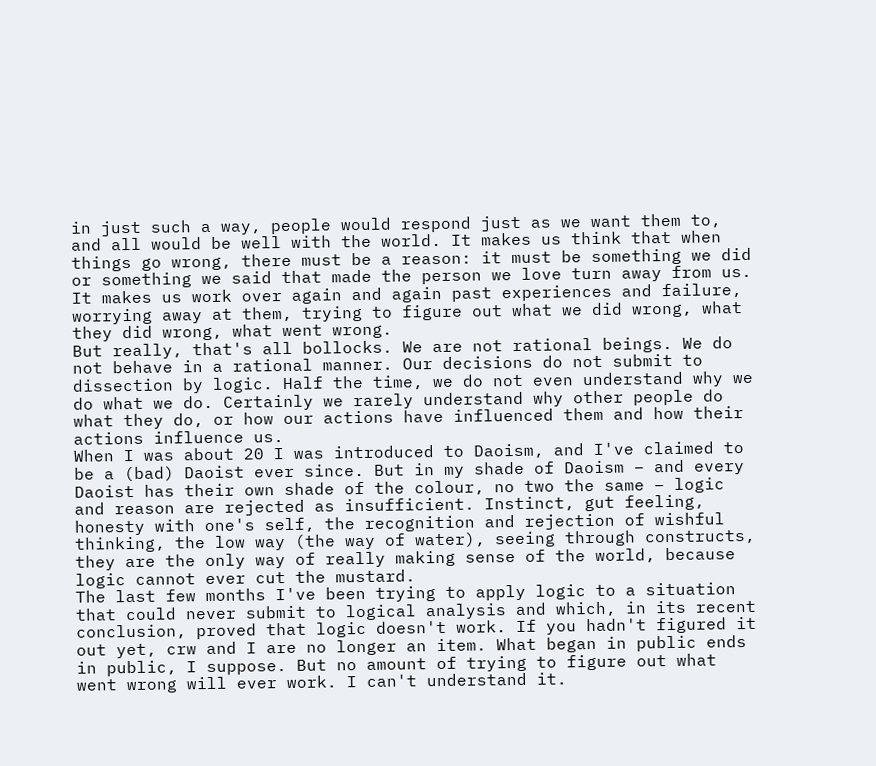in just such a way, people would respond just as we want them to, and all would be well with the world. It makes us think that when things go wrong, there must be a reason: it must be something we did or something we said that made the person we love turn away from us. It makes us work over again and again past experiences and failure, worrying away at them, trying to figure out what we did wrong, what they did wrong, what went wrong.
But really, that's all bollocks. We are not rational beings. We do not behave in a rational manner. Our decisions do not submit to dissection by logic. Half the time, we do not even understand why we do what we do. Certainly we rarely understand why other people do what they do, or how our actions have influenced them and how their actions influence us.
When I was about 20 I was introduced to Daoism, and I've claimed to be a (bad) Daoist ever since. But in my shade of Daoism – and every Daoist has their own shade of the colour, no two the same – logic and reason are rejected as insufficient. Instinct, gut feeling, honesty with one's self, the recognition and rejection of wishful thinking, the low way (the way of water), seeing through constructs, they are the only way of really making sense of the world, because logic cannot ever cut the mustard.
The last few months I've been trying to apply logic to a situation that could never submit to logical analysis and which, in its recent conclusion, proved that logic doesn't work. If you hadn't figured it out yet, crw and I are no longer an item. What began in public ends in public, I suppose. But no amount of trying to figure out what went wrong will ever work. I can't understand it.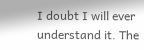I doubt I will ever understand it. The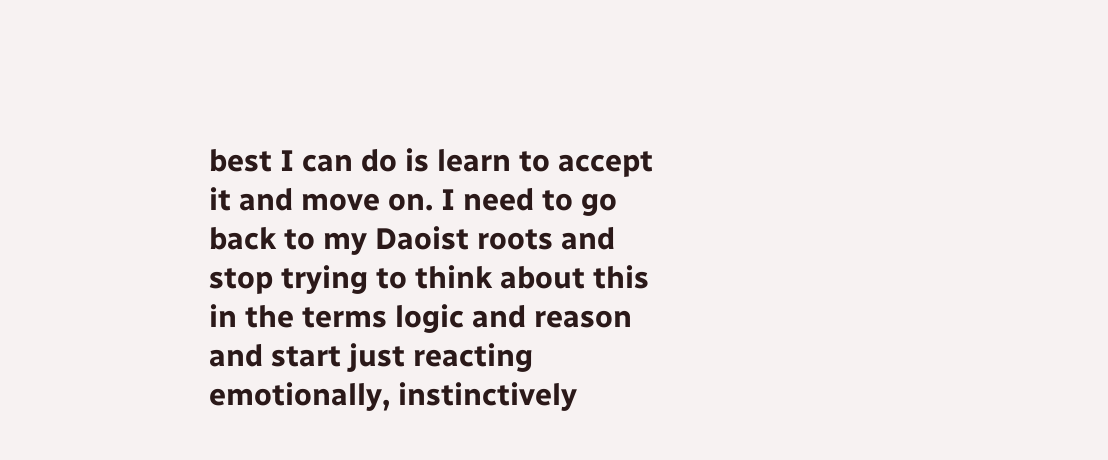best I can do is learn to accept it and move on. I need to go back to my Daoist roots and stop trying to think about this in the terms logic and reason and start just reacting emotionally, instinctively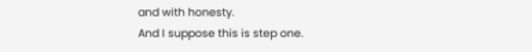and with honesty.
And I suppose this is step one.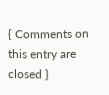{ Comments on this entry are closed }